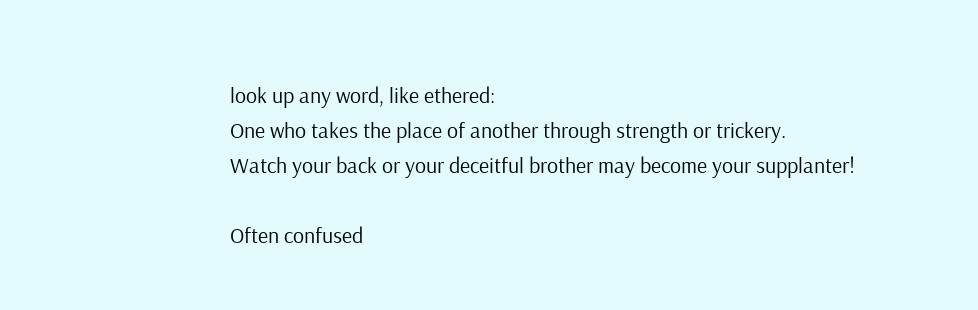look up any word, like ethered:
One who takes the place of another through strength or trickery.
Watch your back or your deceitful brother may become your supplanter!

Often confused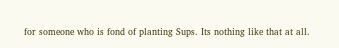for someone who is fond of planting Sups. Its nothing like that at all.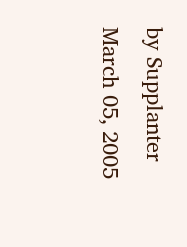by Supplanter March 05, 2005